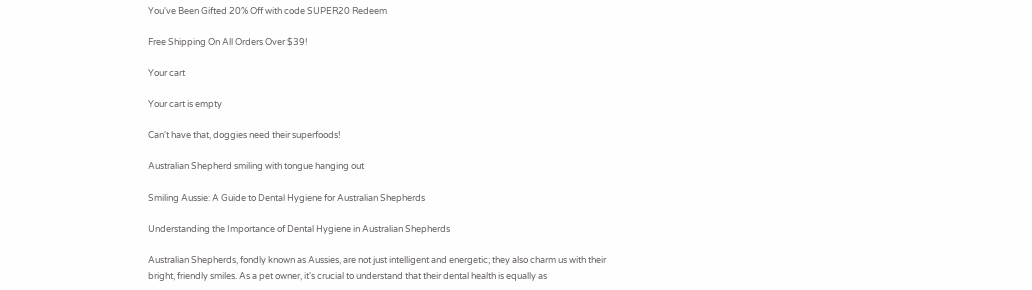You've Been Gifted 20% Off with code SUPER20 Redeem

Free Shipping On All Orders Over $39!

Your cart

Your cart is empty

Can't have that, doggies need their superfoods!

Australian Shepherd smiling with tongue hanging out

Smiling Aussie: A Guide to Dental Hygiene for Australian Shepherds

Understanding the Importance of Dental Hygiene in Australian Shepherds

Australian Shepherds, fondly known as Aussies, are not just intelligent and energetic; they also charm us with their bright, friendly smiles. As a pet owner, it's crucial to understand that their dental health is equally as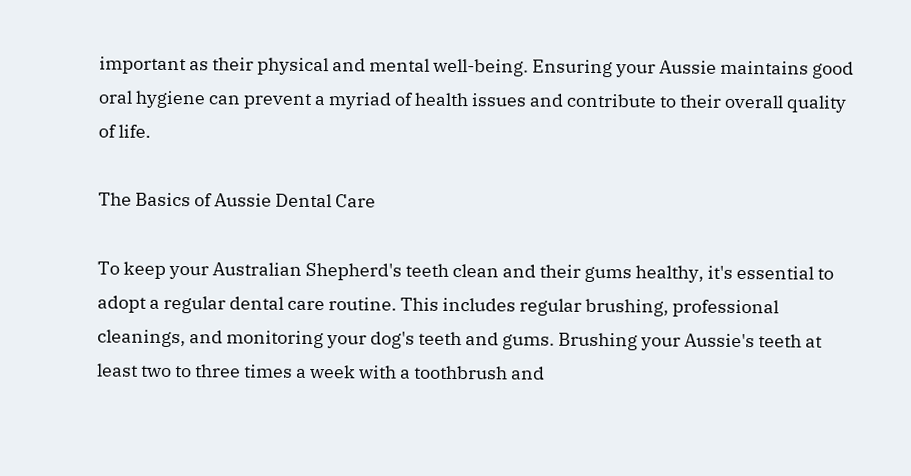important as their physical and mental well-being. Ensuring your Aussie maintains good oral hygiene can prevent a myriad of health issues and contribute to their overall quality of life.

The Basics of Aussie Dental Care

To keep your Australian Shepherd's teeth clean and their gums healthy, it's essential to adopt a regular dental care routine. This includes regular brushing, professional cleanings, and monitoring your dog's teeth and gums. Brushing your Aussie's teeth at least two to three times a week with a toothbrush and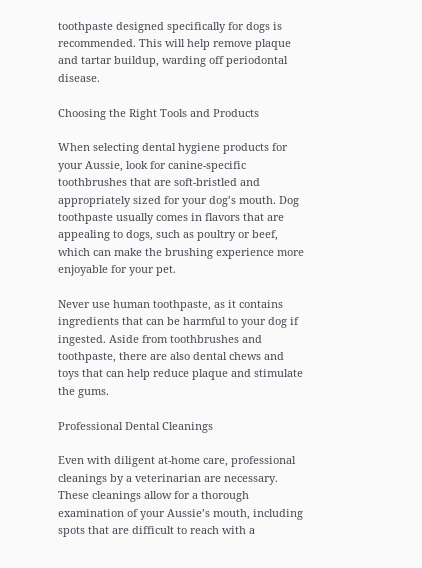toothpaste designed specifically for dogs is recommended. This will help remove plaque and tartar buildup, warding off periodontal disease.

Choosing the Right Tools and Products

When selecting dental hygiene products for your Aussie, look for canine-specific toothbrushes that are soft-bristled and appropriately sized for your dog’s mouth. Dog toothpaste usually comes in flavors that are appealing to dogs, such as poultry or beef, which can make the brushing experience more enjoyable for your pet.

Never use human toothpaste, as it contains ingredients that can be harmful to your dog if ingested. Aside from toothbrushes and toothpaste, there are also dental chews and toys that can help reduce plaque and stimulate the gums.

Professional Dental Cleanings

Even with diligent at-home care, professional cleanings by a veterinarian are necessary. These cleanings allow for a thorough examination of your Aussie’s mouth, including spots that are difficult to reach with a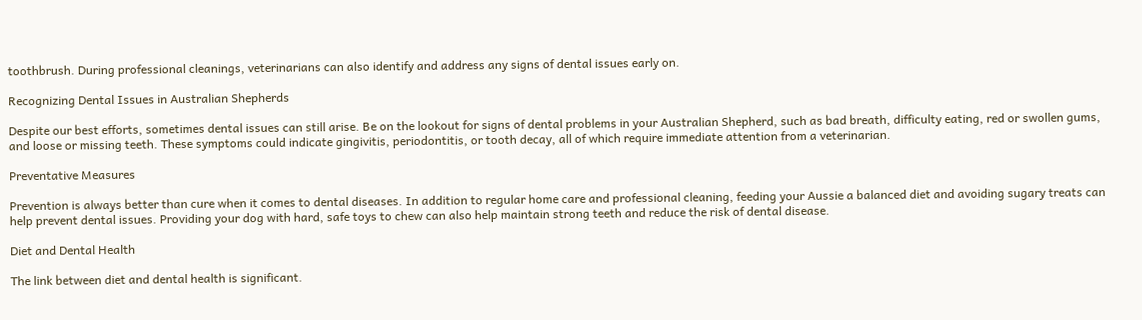toothbrush. During professional cleanings, veterinarians can also identify and address any signs of dental issues early on.

Recognizing Dental Issues in Australian Shepherds

Despite our best efforts, sometimes dental issues can still arise. Be on the lookout for signs of dental problems in your Australian Shepherd, such as bad breath, difficulty eating, red or swollen gums, and loose or missing teeth. These symptoms could indicate gingivitis, periodontitis, or tooth decay, all of which require immediate attention from a veterinarian.

Preventative Measures

Prevention is always better than cure when it comes to dental diseases. In addition to regular home care and professional cleaning, feeding your Aussie a balanced diet and avoiding sugary treats can help prevent dental issues. Providing your dog with hard, safe toys to chew can also help maintain strong teeth and reduce the risk of dental disease.

Diet and Dental Health

The link between diet and dental health is significant.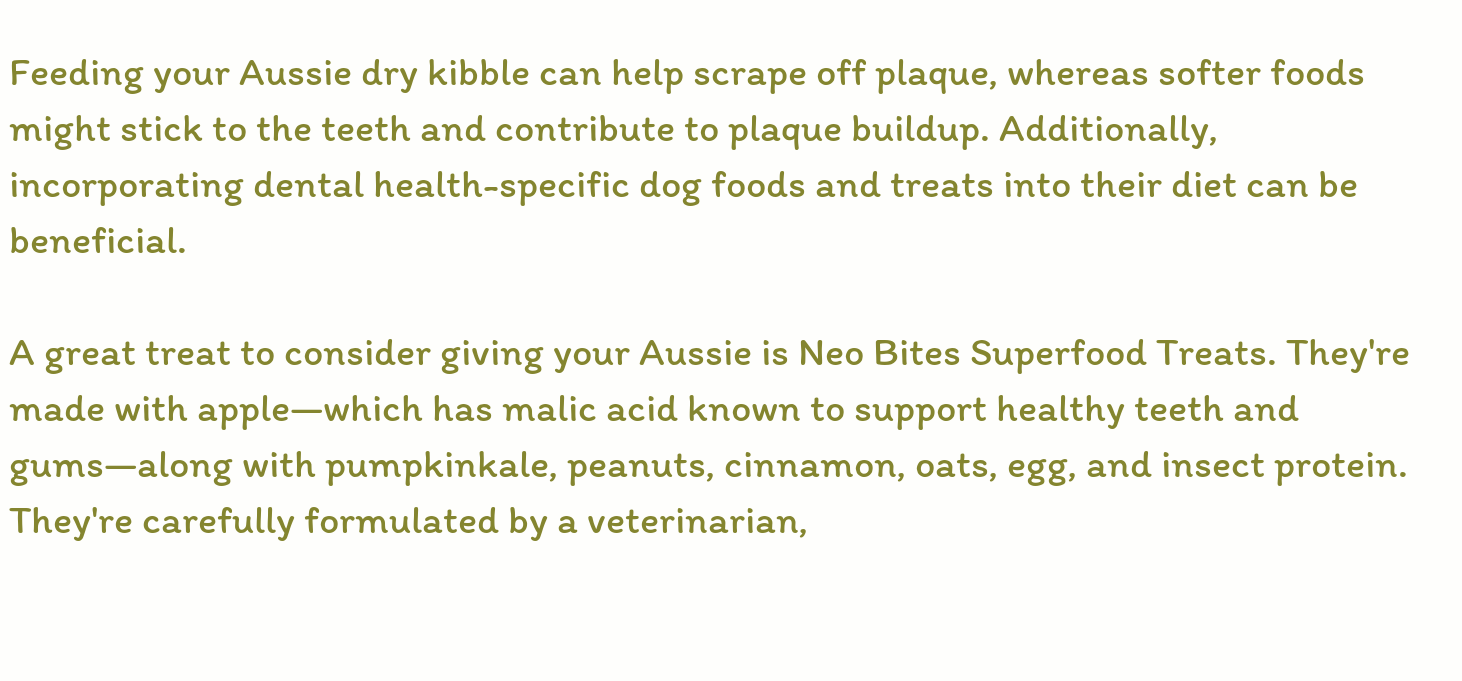Feeding your Aussie dry kibble can help scrape off plaque, whereas softer foods might stick to the teeth and contribute to plaque buildup. Additionally, incorporating dental health-specific dog foods and treats into their diet can be beneficial.

A great treat to consider giving your Aussie is Neo Bites Superfood Treats. They're made with apple—which has malic acid known to support healthy teeth and gums—along with pumpkinkale, peanuts, cinnamon, oats, egg, and insect protein. They're carefully formulated by a veterinarian,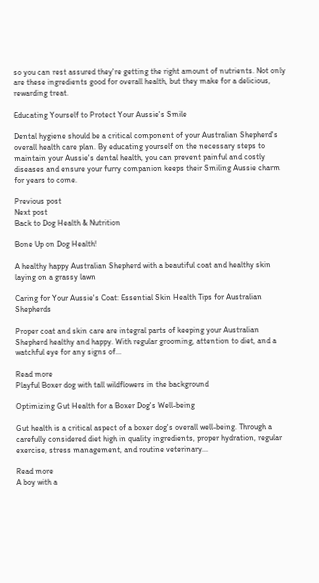so you can rest assured they're getting the right amount of nutrients. Not only are these ingredients good for overall health, but they make for a delicious, rewarding treat.

Educating Yourself to Protect Your Aussie's Smile

Dental hygiene should be a critical component of your Australian Shepherd's overall health care plan. By educating yourself on the necessary steps to maintain your Aussie's dental health, you can prevent painful and costly diseases and ensure your furry companion keeps their Smiling Aussie charm for years to come.

Previous post
Next post
Back to Dog Health & Nutrition

Bone Up on Dog Health!

A healthy happy Australian Shepherd with a beautiful coat and healthy skin laying on a grassy lawn

Caring for Your Aussie's Coat: Essential Skin Health Tips for Australian Shepherds

Proper coat and skin care are integral parts of keeping your Australian Shepherd healthy and happy. With regular grooming, attention to diet, and a watchful eye for any signs of...

Read more
Playful Boxer dog with tall wildflowers in the background

Optimizing Gut Health for a Boxer Dog's Well-being

Gut health is a critical aspect of a boxer dog's overall well-being. Through a carefully considered diet high in quality ingredients, proper hydration, regular exercise, stress management, and routine veterinary...

Read more
A boy with a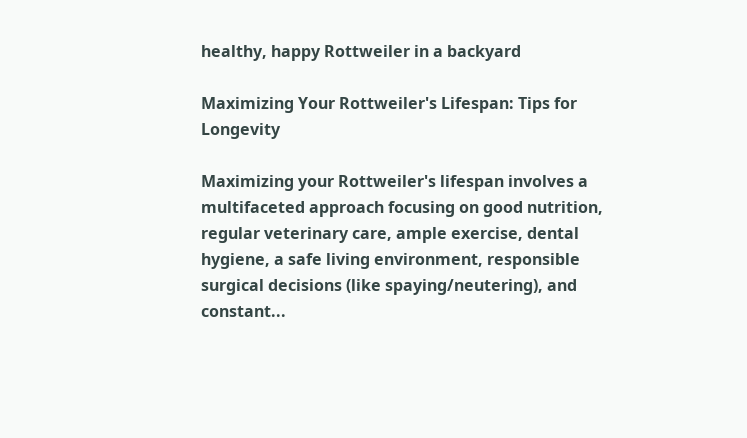healthy, happy Rottweiler in a backyard

Maximizing Your Rottweiler's Lifespan: Tips for Longevity

Maximizing your Rottweiler's lifespan involves a multifaceted approach focusing on good nutrition, regular veterinary care, ample exercise, dental hygiene, a safe living environment, responsible surgical decisions (like spaying/neutering), and constant...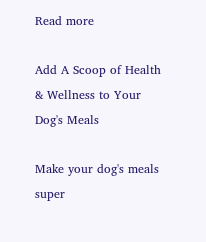Read more

Add A Scoop of Health & Wellness to Your Dog's Meals

Make your dog's meals super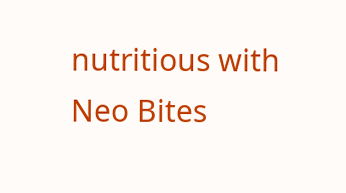nutritious with Neo Bites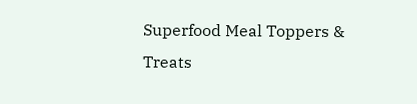Superfood Meal Toppers & Treats